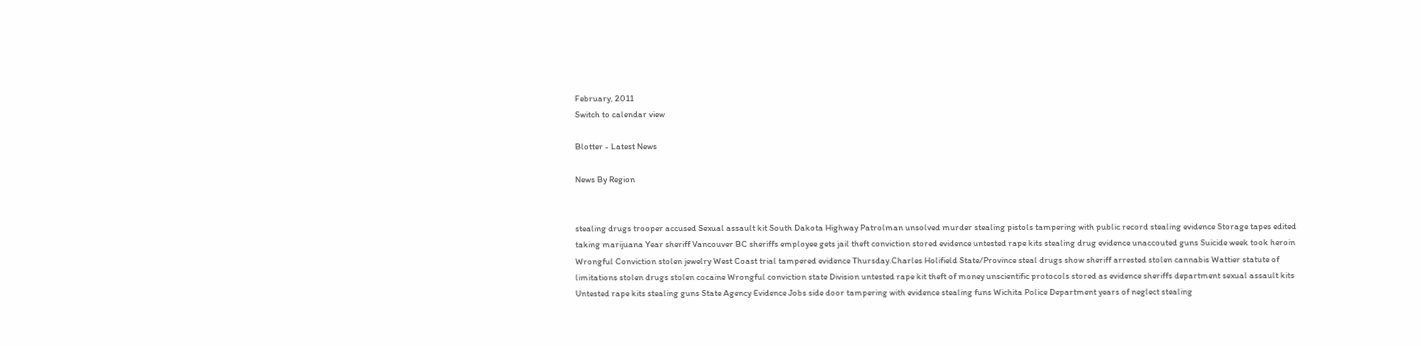February, 2011
Switch to calendar view

Blotter - Latest News

News By Region


stealing drugs trooper accused Sexual assault kit South Dakota Highway Patrolman unsolved murder stealing pistols tampering with public record stealing evidence Storage tapes edited taking marijuana Year sheriff Vancouver BC sheriffs employee gets jail theft conviction stored evidence untested rape kits stealing drug evidence unaccouted guns Suicide week took heroin Wrongful Conviction stolen jewelry West Coast trial tampered evidence Thursday.Charles Holifield State/Province steal drugs show sheriff arrested stolen cannabis Wattier statute of limitations stolen drugs stolen cocaine Wrongful conviction state Division untested rape kit theft of money unscientific protocols stored as evidence sheriffs department sexual assault kits Untested rape kits stealing guns State Agency Evidence Jobs side door tampering with evidence stealing funs Wichita Police Department years of neglect stealing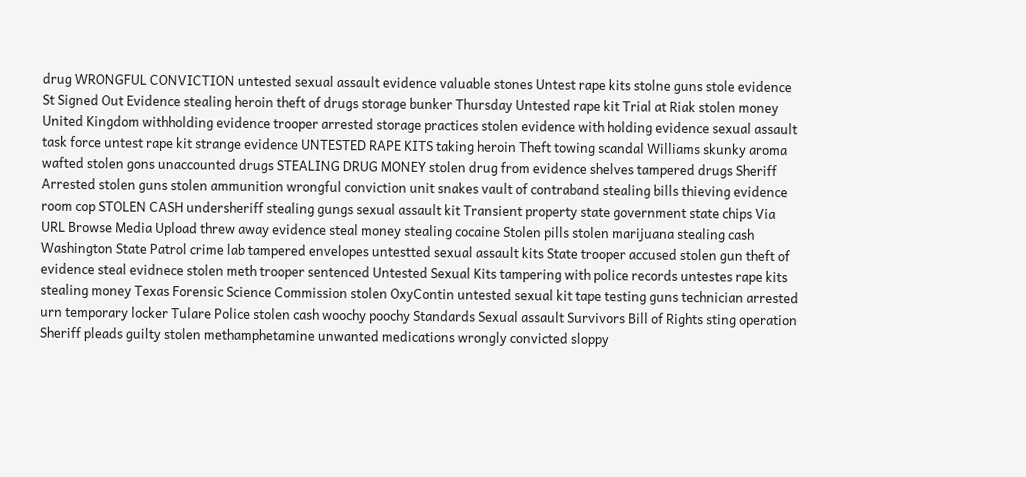drug WRONGFUL CONVICTION untested sexual assault evidence valuable stones Untest rape kits stolne guns stole evidence St Signed Out Evidence stealing heroin theft of drugs storage bunker Thursday Untested rape kit Trial at Riak stolen money United Kingdom withholding evidence trooper arrested storage practices stolen evidence with holding evidence sexual assault task force untest rape kit strange evidence UNTESTED RAPE KITS taking heroin Theft towing scandal Williams skunky aroma wafted stolen gons unaccounted drugs STEALING DRUG MONEY stolen drug from evidence shelves tampered drugs Sheriff Arrested stolen guns stolen ammunition wrongful conviction unit snakes vault of contraband stealing bills thieving evidence room cop STOLEN CASH undersheriff stealing gungs sexual assault kit Transient property state government state chips Via URL Browse Media Upload threw away evidence steal money stealing cocaine Stolen pills stolen marijuana stealing cash Washington State Patrol crime lab tampered envelopes untestted sexual assault kits State trooper accused stolen gun theft of evidence steal evidnece stolen meth trooper sentenced Untested Sexual Kits tampering with police records untestes rape kits stealing money Texas Forensic Science Commission stolen OxyContin untested sexual kit tape testing guns technician arrested urn temporary locker Tulare Police stolen cash woochy poochy Standards Sexual assault Survivors Bill of Rights sting operation Sheriff pleads guilty stolen methamphetamine unwanted medications wrongly convicted sloppy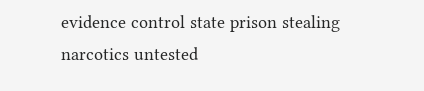evidence control state prison stealing narcotics untested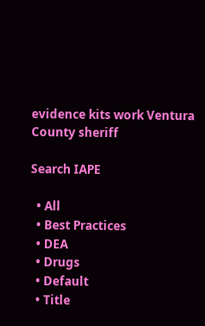evidence kits work Ventura County sheriff

Search IAPE

  • All
  • Best Practices
  • DEA
  • Drugs
  • Default
  • Title